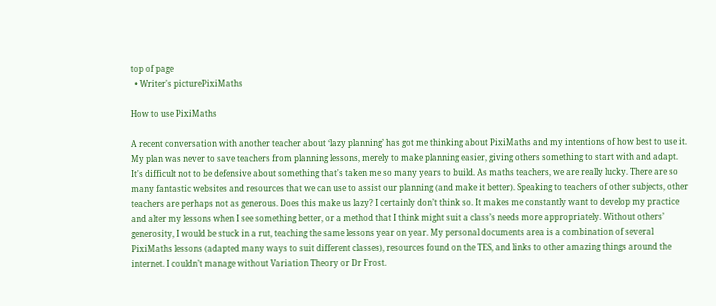top of page
  • Writer's picturePixiMaths

How to use PixiMaths

A recent conversation with another teacher about ‘lazy planning’ has got me thinking about PixiMaths and my intentions of how best to use it. My plan was never to save teachers from planning lessons, merely to make planning easier, giving others something to start with and adapt. It's difficult not to be defensive about something that's taken me so many years to build. As maths teachers, we are really lucky. There are so many fantastic websites and resources that we can use to assist our planning (and make it better). Speaking to teachers of other subjects, other teachers are perhaps not as generous. Does this make us lazy? I certainly don’t think so. It makes me constantly want to develop my practice and alter my lessons when I see something better, or a method that I think might suit a class’s needs more appropriately. Without others’ generosity, I would be stuck in a rut, teaching the same lessons year on year. My personal documents area is a combination of several PixiMaths lessons (adapted many ways to suit different classes), resources found on the TES, and links to other amazing things around the internet. I couldn’t manage without Variation Theory or Dr Frost.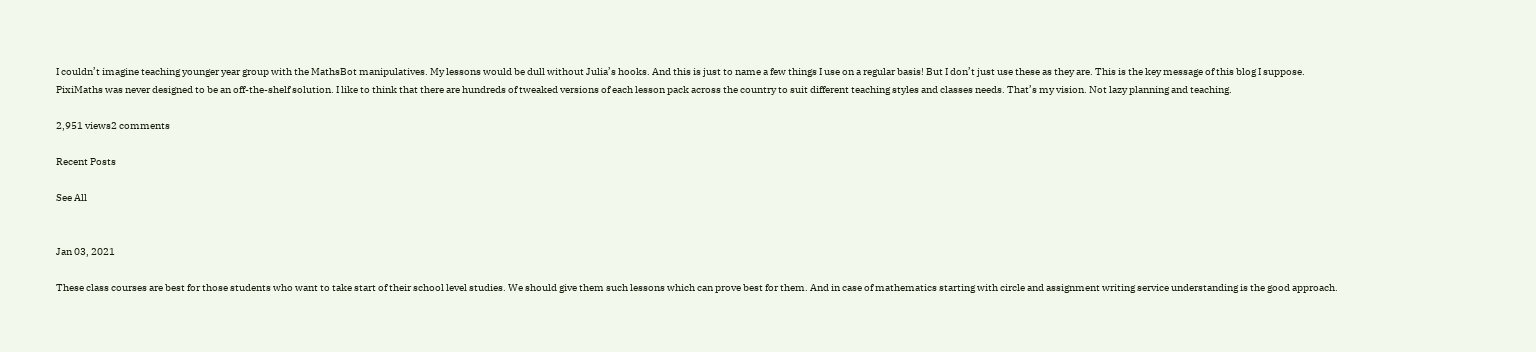I couldn’t imagine teaching younger year group with the MathsBot manipulatives. My lessons would be dull without Julia’s hooks. And this is just to name a few things I use on a regular basis! But I don’t just use these as they are. This is the key message of this blog I suppose. PixiMaths was never designed to be an off-the-shelf solution. I like to think that there are hundreds of tweaked versions of each lesson pack across the country to suit different teaching styles and classes needs. That’s my vision. Not lazy planning and teaching.

2,951 views2 comments

Recent Posts

See All


Jan 03, 2021

These class courses are best for those students who want to take start of their school level studies. We should give them such lessons which can prove best for them. And in case of mathematics starting with circle and assignment writing service understanding is the good approach.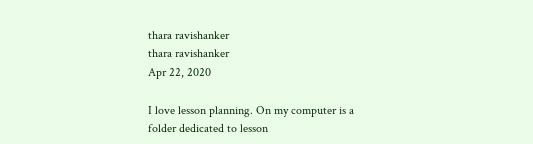thara ravishanker
thara ravishanker
Apr 22, 2020

I love lesson planning. On my computer is a folder dedicated to lesson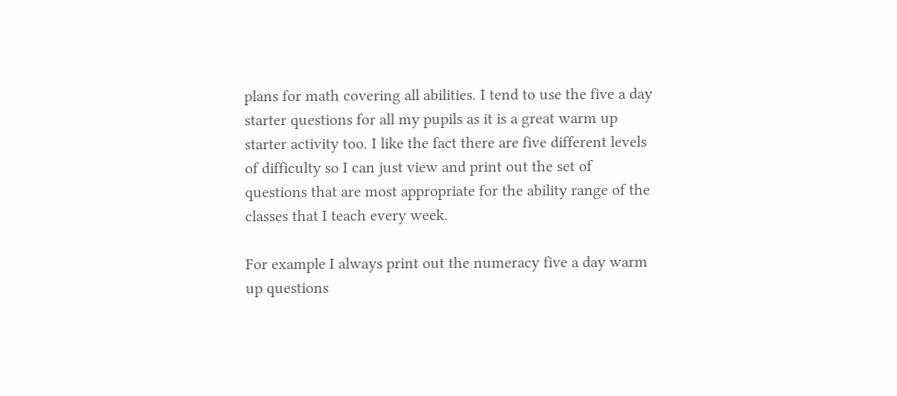plans for math covering all abilities. I tend to use the five a day starter questions for all my pupils as it is a great warm up starter activity too. I like the fact there are five different levels of difficulty so I can just view and print out the set of questions that are most appropriate for the ability range of the classes that I teach every week.

For example I always print out the numeracy five a day warm up questions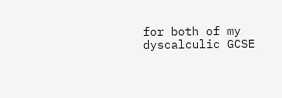for both of my dyscalculic GCSE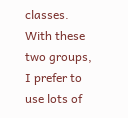classes. With these two groups, I prefer to use lots of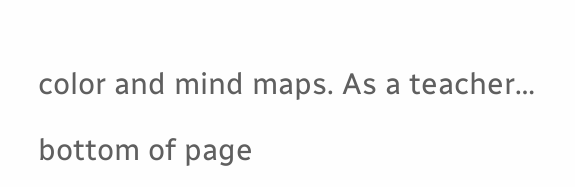color and mind maps. As a teacher…

bottom of page